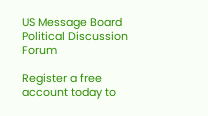US Message Board  Political Discussion Forum

Register a free account today to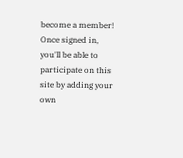become a member! Once signed in, you'll be able to participate on this site by adding your own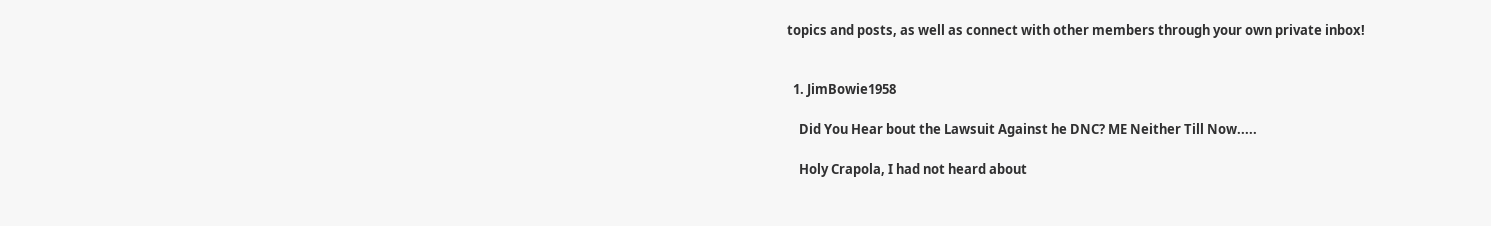topics and posts, as well as connect with other members through your own private inbox!


  1. JimBowie1958

    Did You Hear bout the Lawsuit Against he DNC? ME Neither Till Now.....

    Holy Crapola, I had not heard about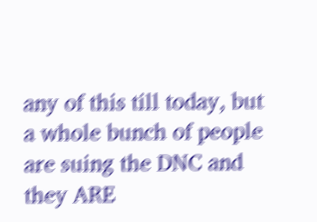any of this till today, but a whole bunch of people are suing the DNC and they ARE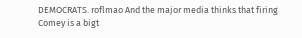DEMOCRATS. roflmao And the major media thinks that firing Comey is a bigt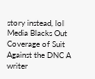story instead, lol Media Blacks Out Coverage of Suit Against the DNC A writer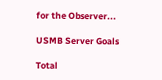for the Observer...

USMB Server Goals

Total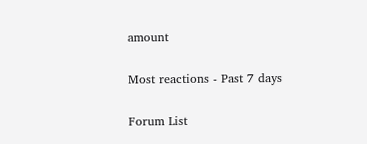amount

Most reactions - Past 7 days

Forum List